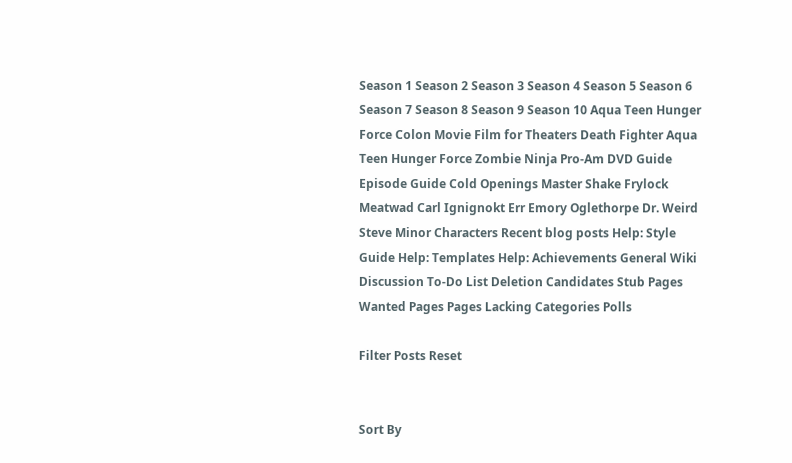Season 1 Season 2 Season 3 Season 4 Season 5 Season 6 Season 7 Season 8 Season 9 Season 10 Aqua Teen Hunger Force Colon Movie Film for Theaters Death Fighter Aqua Teen Hunger Force Zombie Ninja Pro-Am DVD Guide Episode Guide Cold Openings Master Shake Frylock Meatwad Carl Ignignokt Err Emory Oglethorpe Dr. Weird Steve Minor Characters Recent blog posts Help: Style Guide Help: Templates Help: Achievements General Wiki Discussion To-Do List Deletion Candidates Stub Pages Wanted Pages Pages Lacking Categories Polls

Filter Posts Reset


Sort By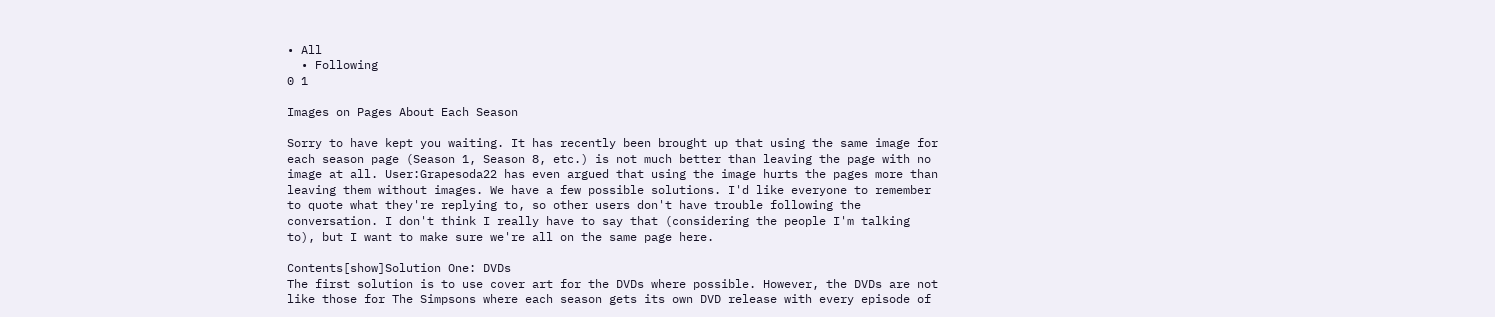• All
  • Following
0 1

Images on Pages About Each Season

Sorry to have kept you waiting. It has recently been brought up that using the same image for each season page (Season 1, Season 8, etc.) is not much better than leaving the page with no image at all. User:Grapesoda22 has even argued that using the image hurts the pages more than leaving them without images. We have a few possible solutions. I'd like everyone to remember to quote what they're replying to, so other users don't have trouble following the conversation. I don't think I really have to say that (considering the people I'm talking to), but I want to make sure we're all on the same page here.

Contents[show]Solution One: DVDs
The first solution is to use cover art for the DVDs where possible. However, the DVDs are not like those for The Simpsons where each season gets its own DVD release with every episode of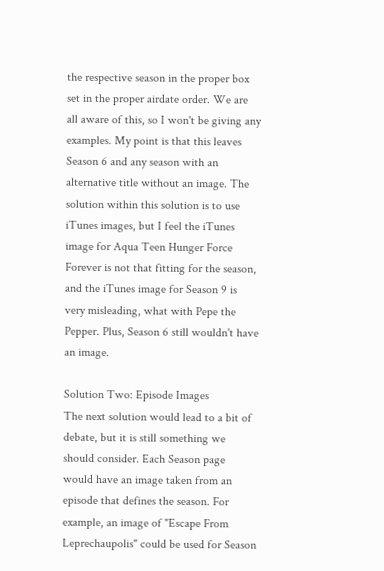the respective season in the proper box set in the proper airdate order. We are all aware of this, so I won't be giving any examples. My point is that this leaves Season 6 and any season with an alternative title without an image. The solution within this solution is to use iTunes images, but I feel the iTunes image for Aqua Teen Hunger Force Forever is not that fitting for the season, and the iTunes image for Season 9 is very misleading, what with Pepe the Pepper. Plus, Season 6 still wouldn't have an image.

Solution Two: Episode Images
The next solution would lead to a bit of debate, but it is still something we should consider. Each Season page would have an image taken from an episode that defines the season. For example, an image of "Escape From Leprechaupolis" could be used for Season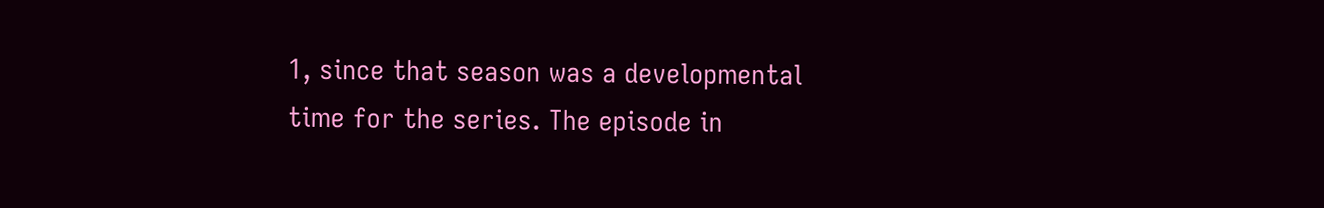1, since that season was a developmental time for the series. The episode in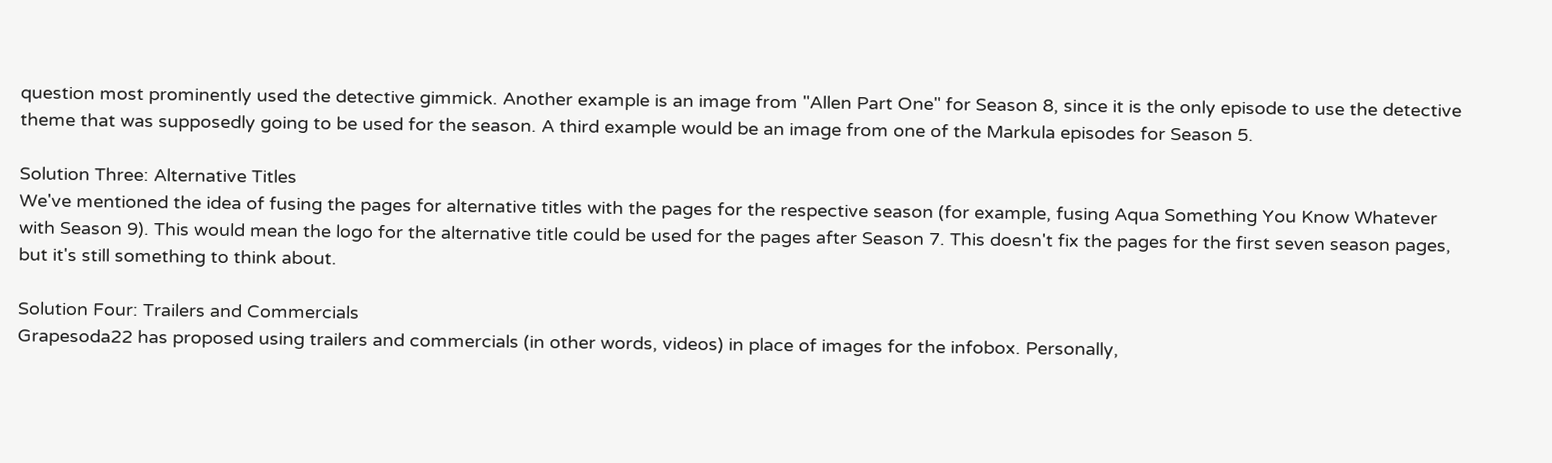question most prominently used the detective gimmick. Another example is an image from "Allen Part One" for Season 8, since it is the only episode to use the detective theme that was supposedly going to be used for the season. A third example would be an image from one of the Markula episodes for Season 5.

Solution Three: Alternative Titles
We've mentioned the idea of fusing the pages for alternative titles with the pages for the respective season (for example, fusing Aqua Something You Know Whatever with Season 9). This would mean the logo for the alternative title could be used for the pages after Season 7. This doesn't fix the pages for the first seven season pages, but it's still something to think about.

Solution Four: Trailers and Commercials
Grapesoda22 has proposed using trailers and commercials (in other words, videos) in place of images for the infobox. Personally,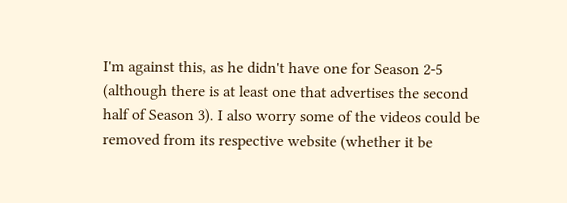I'm against this, as he didn't have one for Season 2-5 (although there is at least one that advertises the second half of Season 3). I also worry some of the videos could be removed from its respective website (whether it be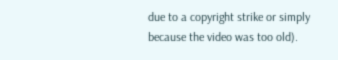due to a copyright strike or simply because the video was too old).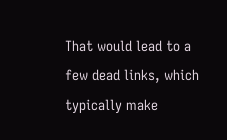That would lead to a few dead links, which typically make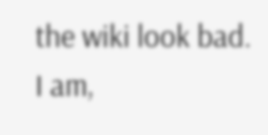the wiki look bad. I am,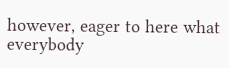however, eager to here what everybody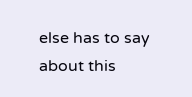else has to say about this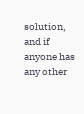solution, and if anyone has any other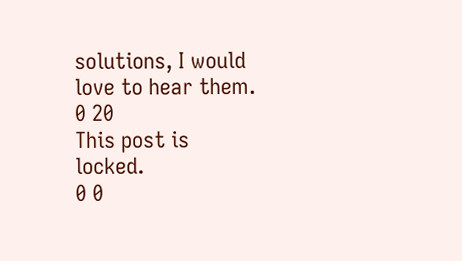solutions, I would love to hear them.
0 20
This post is locked.
0 0